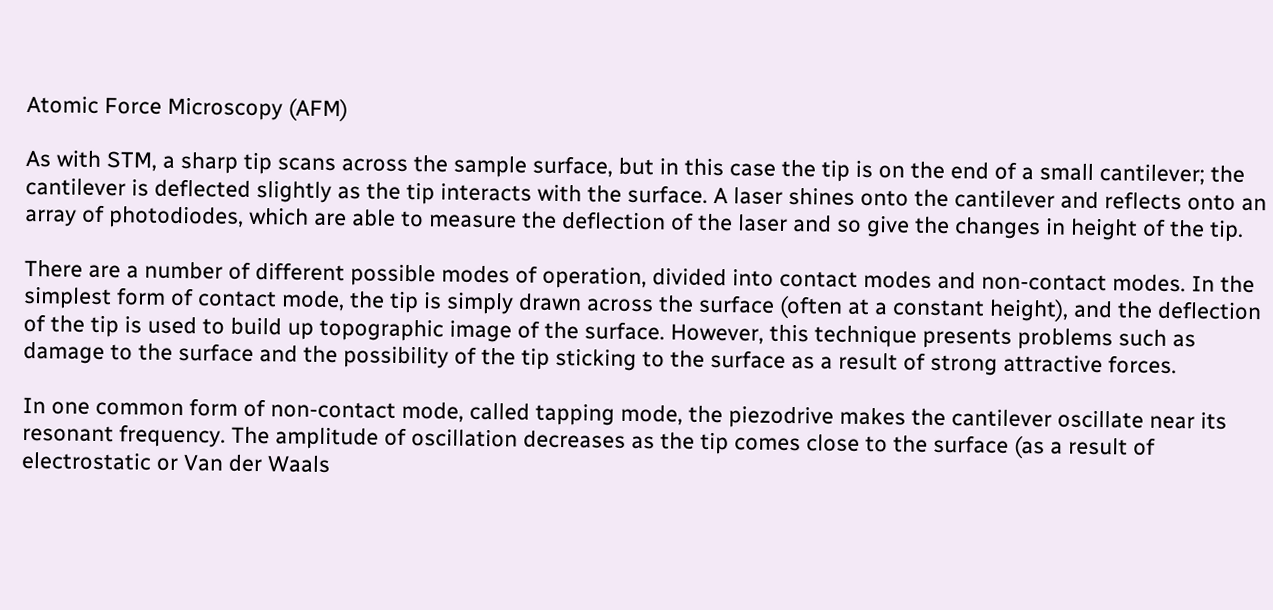Atomic Force Microscopy (AFM)

As with STM, a sharp tip scans across the sample surface, but in this case the tip is on the end of a small cantilever; the cantilever is deflected slightly as the tip interacts with the surface. A laser shines onto the cantilever and reflects onto an array of photodiodes, which are able to measure the deflection of the laser and so give the changes in height of the tip.

There are a number of different possible modes of operation, divided into contact modes and non-contact modes. In the simplest form of contact mode, the tip is simply drawn across the surface (often at a constant height), and the deflection of the tip is used to build up topographic image of the surface. However, this technique presents problems such as damage to the surface and the possibility of the tip sticking to the surface as a result of strong attractive forces.

In one common form of non-contact mode, called tapping mode, the piezodrive makes the cantilever oscillate near its resonant frequency. The amplitude of oscillation decreases as the tip comes close to the surface (as a result of electrostatic or Van der Waals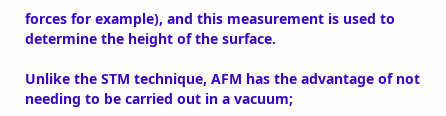forces for example), and this measurement is used to determine the height of the surface.

Unlike the STM technique, AFM has the advantage of not needing to be carried out in a vacuum;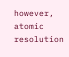however, atomic resolution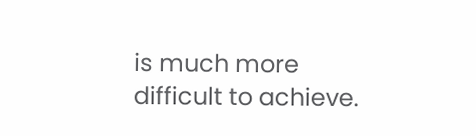is much more difficult to achieve.